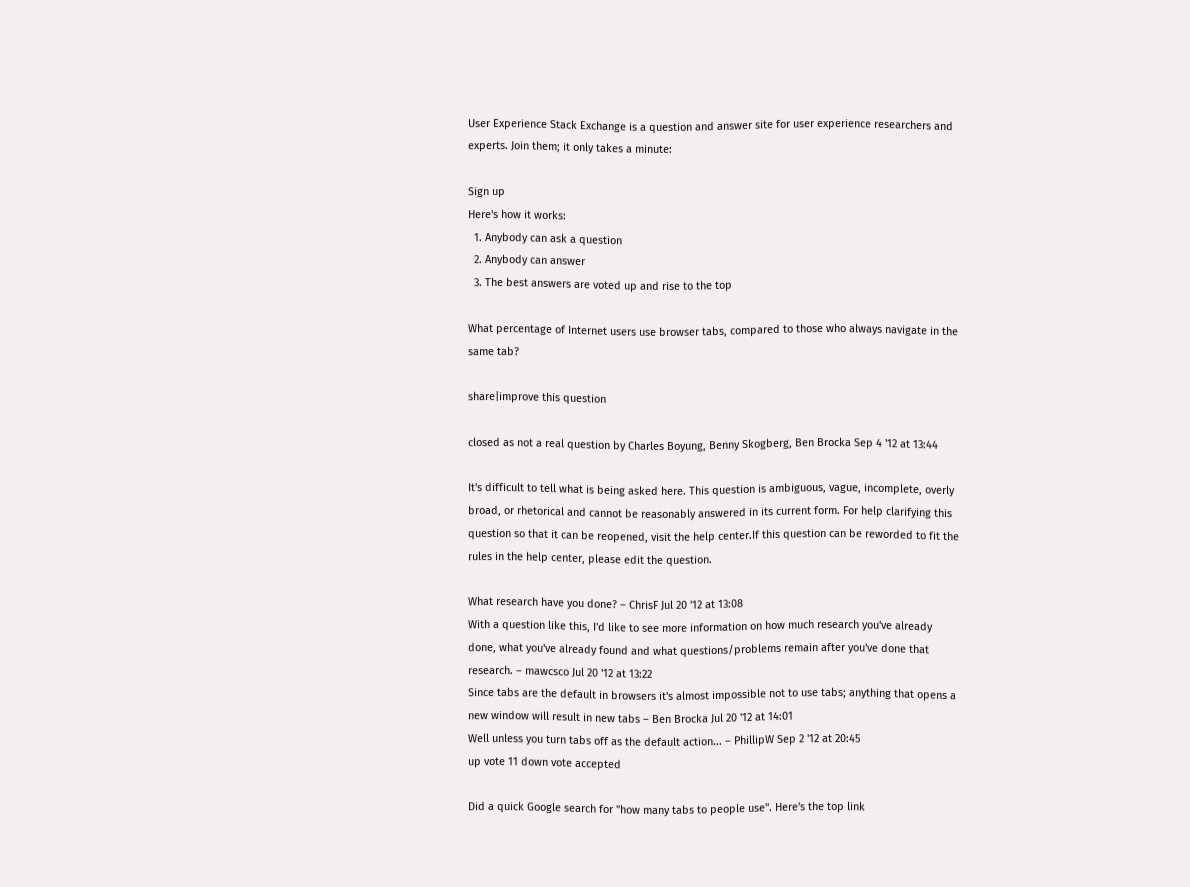User Experience Stack Exchange is a question and answer site for user experience researchers and experts. Join them; it only takes a minute:

Sign up
Here's how it works:
  1. Anybody can ask a question
  2. Anybody can answer
  3. The best answers are voted up and rise to the top

What percentage of Internet users use browser tabs, compared to those who always navigate in the same tab?

share|improve this question

closed as not a real question by Charles Boyung, Benny Skogberg, Ben Brocka Sep 4 '12 at 13:44

It's difficult to tell what is being asked here. This question is ambiguous, vague, incomplete, overly broad, or rhetorical and cannot be reasonably answered in its current form. For help clarifying this question so that it can be reopened, visit the help center.If this question can be reworded to fit the rules in the help center, please edit the question.

What research have you done? – ChrisF Jul 20 '12 at 13:08
With a question like this, I'd like to see more information on how much research you've already done, what you've already found and what questions/problems remain after you've done that research. – mawcsco Jul 20 '12 at 13:22
Since tabs are the default in browsers it's almost impossible not to use tabs; anything that opens a new window will result in new tabs – Ben Brocka Jul 20 '12 at 14:01
Well unless you turn tabs off as the default action... – PhillipW Sep 2 '12 at 20:45
up vote 11 down vote accepted

Did a quick Google search for "how many tabs to people use". Here's the top link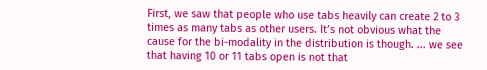First, we saw that people who use tabs heavily can create 2 to 3 times as many tabs as other users. It’s not obvious what the cause for the bi-modality in the distribution is though. ... we see that having 10 or 11 tabs open is not that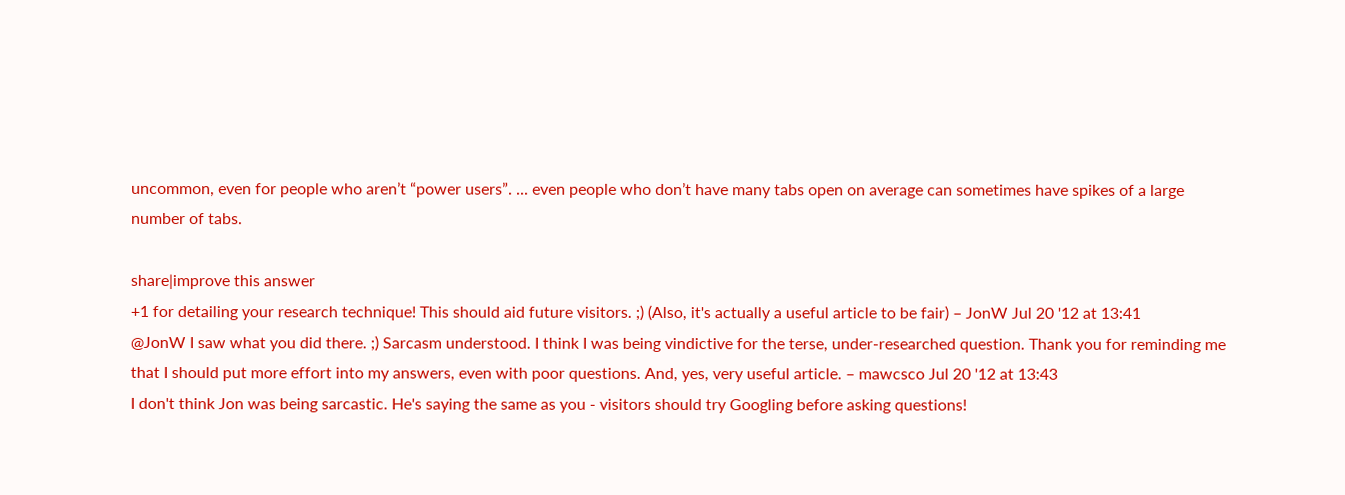uncommon, even for people who aren’t “power users”. ... even people who don’t have many tabs open on average can sometimes have spikes of a large number of tabs.

share|improve this answer
+1 for detailing your research technique! This should aid future visitors. ;) (Also, it's actually a useful article to be fair) – JonW Jul 20 '12 at 13:41
@JonW I saw what you did there. ;) Sarcasm understood. I think I was being vindictive for the terse, under-researched question. Thank you for reminding me that I should put more effort into my answers, even with poor questions. And, yes, very useful article. – mawcsco Jul 20 '12 at 13:43
I don't think Jon was being sarcastic. He's saying the same as you - visitors should try Googling before asking questions!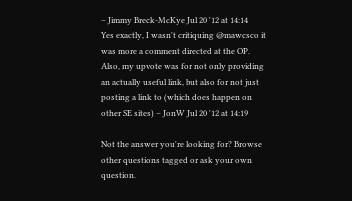– Jimmy Breck-McKye Jul 20 '12 at 14:14
Yes exactly, I wasn't critiquing @mawcsco it was more a comment directed at the OP. Also, my upvote was for not only providing an actually useful link, but also for not just posting a link to (which does happen on other SE sites) – JonW Jul 20 '12 at 14:19

Not the answer you're looking for? Browse other questions tagged or ask your own question.